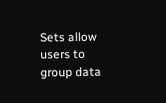Sets allow users to group data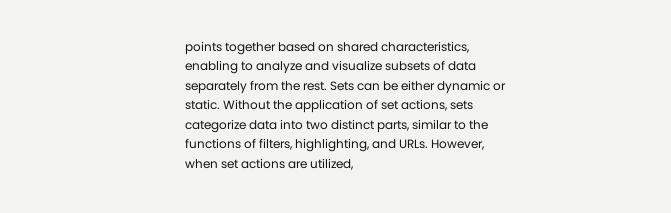points together based on shared characteristics, enabling to analyze and visualize subsets of data separately from the rest. Sets can be either dynamic or static. Without the application of set actions, sets categorize data into two distinct parts, similar to the functions of filters, highlighting, and URLs. However, when set actions are utilized,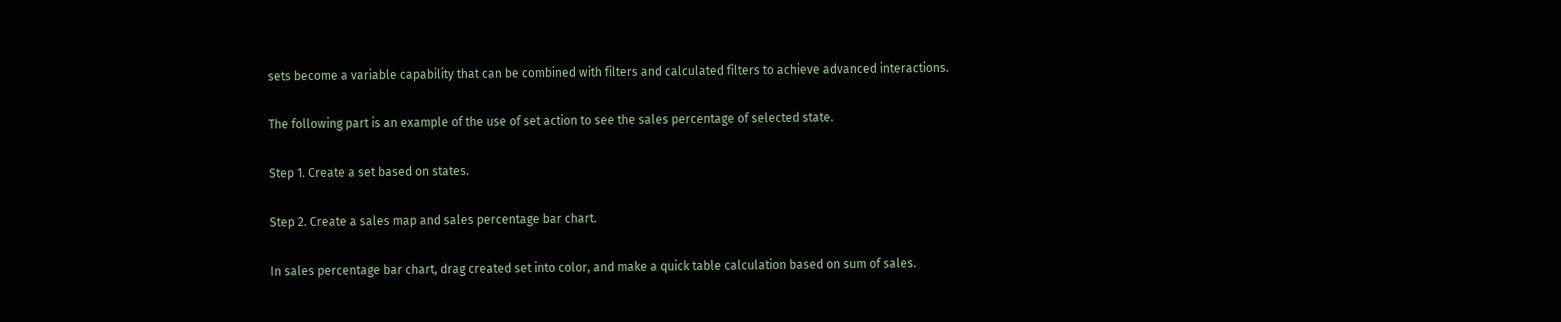sets become a variable capability that can be combined with filters and calculated filters to achieve advanced interactions.

The following part is an example of the use of set action to see the sales percentage of selected state.

Step 1. Create a set based on states.

Step 2. Create a sales map and sales percentage bar chart.

In sales percentage bar chart, drag created set into color, and make a quick table calculation based on sum of sales.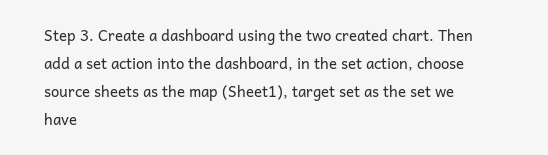Step 3. Create a dashboard using the two created chart. Then add a set action into the dashboard, in the set action, choose source sheets as the map (Sheet1), target set as the set we have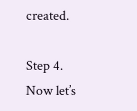created.

Step 4. Now let’s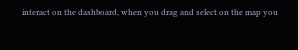interact on the dashboard, when you drag and select on the map you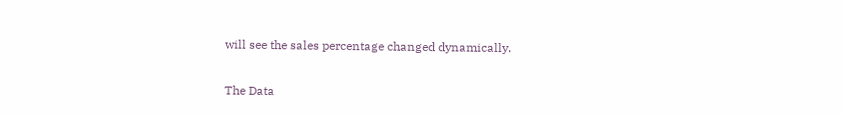will see the sales percentage changed dynamically.


The Data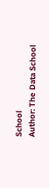School
Author: The Data School